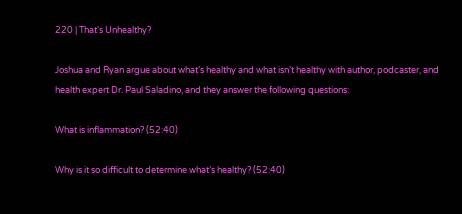220 | That's Unhealthy?

Joshua and Ryan argue about what’s healthy and what isn’t healthy with author, podcaster, and health expert Dr. Paul Saladino, and they answer the following questions:

What is inflammation? (52:40)

Why is it so difficult to determine what’s healthy? (52:40)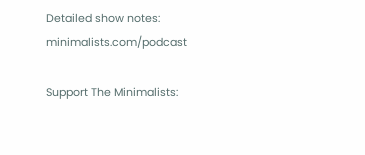Detailed show notes: minimalists.com/podcast

Support The Minimalists: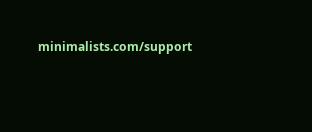minimalists.com/support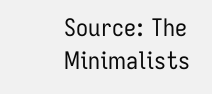Source: The Minimalists